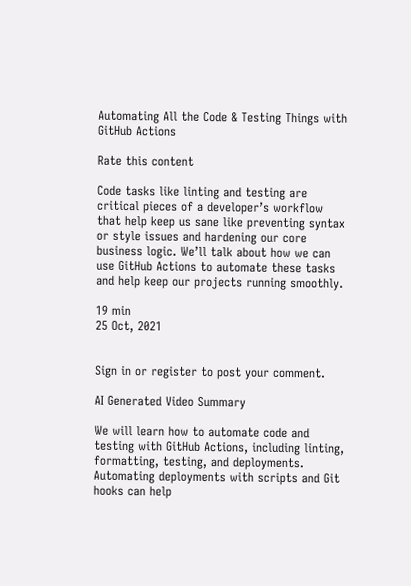Automating All the Code & Testing Things with GitHub Actions

Rate this content

Code tasks like linting and testing are critical pieces of a developer’s workflow that help keep us sane like preventing syntax or style issues and hardening our core business logic. We’ll talk about how we can use GitHub Actions to automate these tasks and help keep our projects running smoothly.

19 min
25 Oct, 2021


Sign in or register to post your comment.

AI Generated Video Summary

We will learn how to automate code and testing with GitHub Actions, including linting, formatting, testing, and deployments. Automating deployments with scripts and Git hooks can help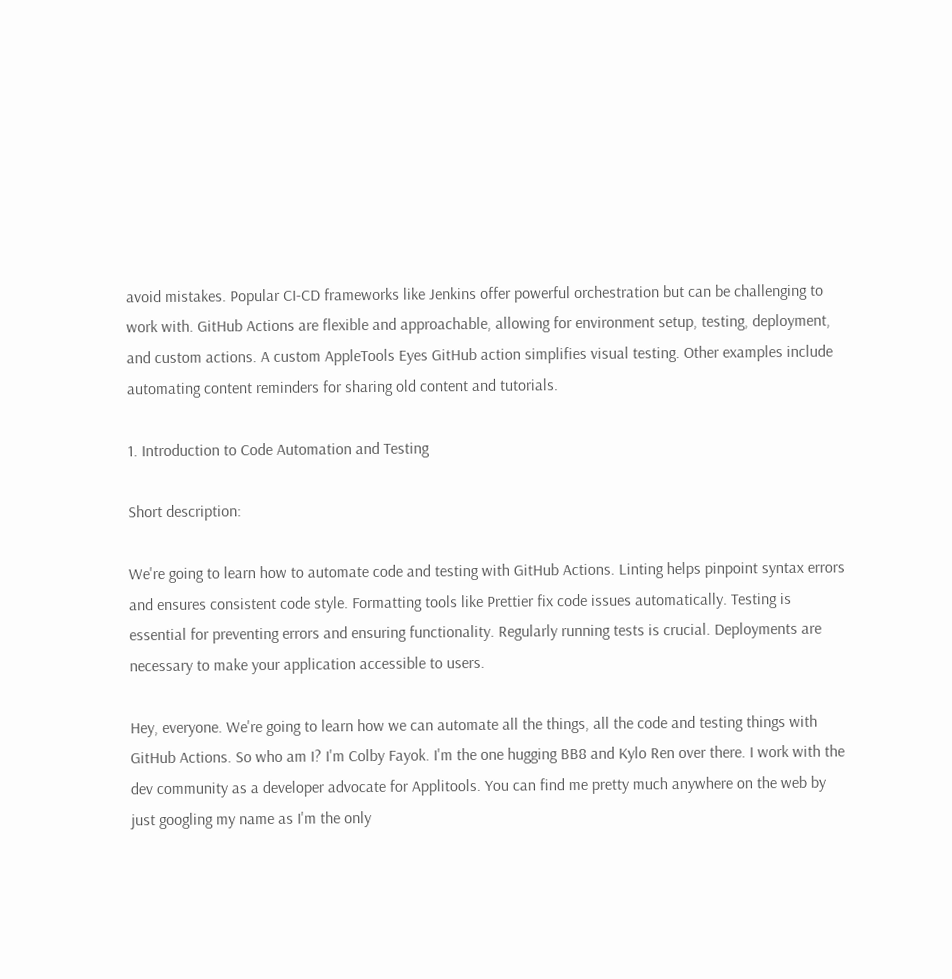avoid mistakes. Popular CI-CD frameworks like Jenkins offer powerful orchestration but can be challenging to work with. GitHub Actions are flexible and approachable, allowing for environment setup, testing, deployment, and custom actions. A custom AppleTools Eyes GitHub action simplifies visual testing. Other examples include automating content reminders for sharing old content and tutorials.

1. Introduction to Code Automation and Testing

Short description:

We're going to learn how to automate code and testing with GitHub Actions. Linting helps pinpoint syntax errors and ensures consistent code style. Formatting tools like Prettier fix code issues automatically. Testing is essential for preventing errors and ensuring functionality. Regularly running tests is crucial. Deployments are necessary to make your application accessible to users.

Hey, everyone. We're going to learn how we can automate all the things, all the code and testing things with GitHub Actions. So who am I? I'm Colby Fayok. I'm the one hugging BB8 and Kylo Ren over there. I work with the dev community as a developer advocate for Applitools. You can find me pretty much anywhere on the web by just googling my name as I'm the only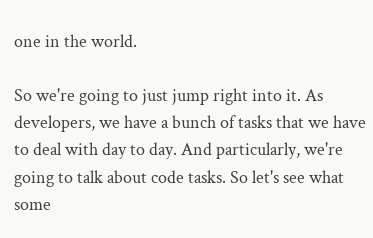one in the world.

So we're going to just jump right into it. As developers, we have a bunch of tasks that we have to deal with day to day. And particularly, we're going to talk about code tasks. So let's see what some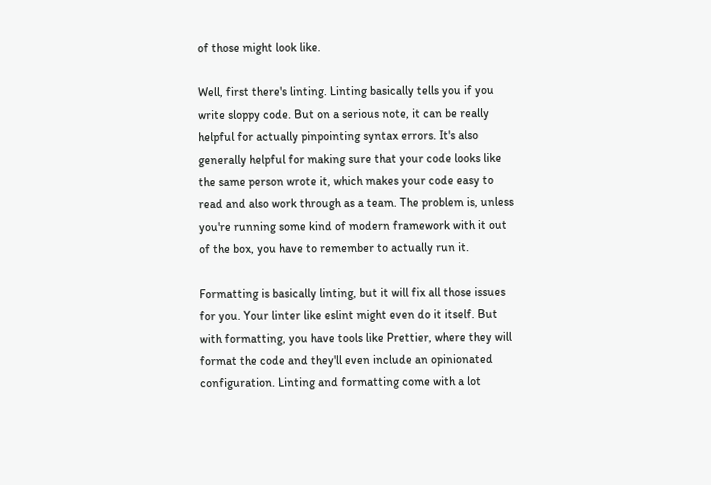of those might look like.

Well, first there's linting. Linting basically tells you if you write sloppy code. But on a serious note, it can be really helpful for actually pinpointing syntax errors. It's also generally helpful for making sure that your code looks like the same person wrote it, which makes your code easy to read and also work through as a team. The problem is, unless you're running some kind of modern framework with it out of the box, you have to remember to actually run it.

Formatting is basically linting, but it will fix all those issues for you. Your linter like eslint might even do it itself. But with formatting, you have tools like Prettier, where they will format the code and they'll even include an opinionated configuration. Linting and formatting come with a lot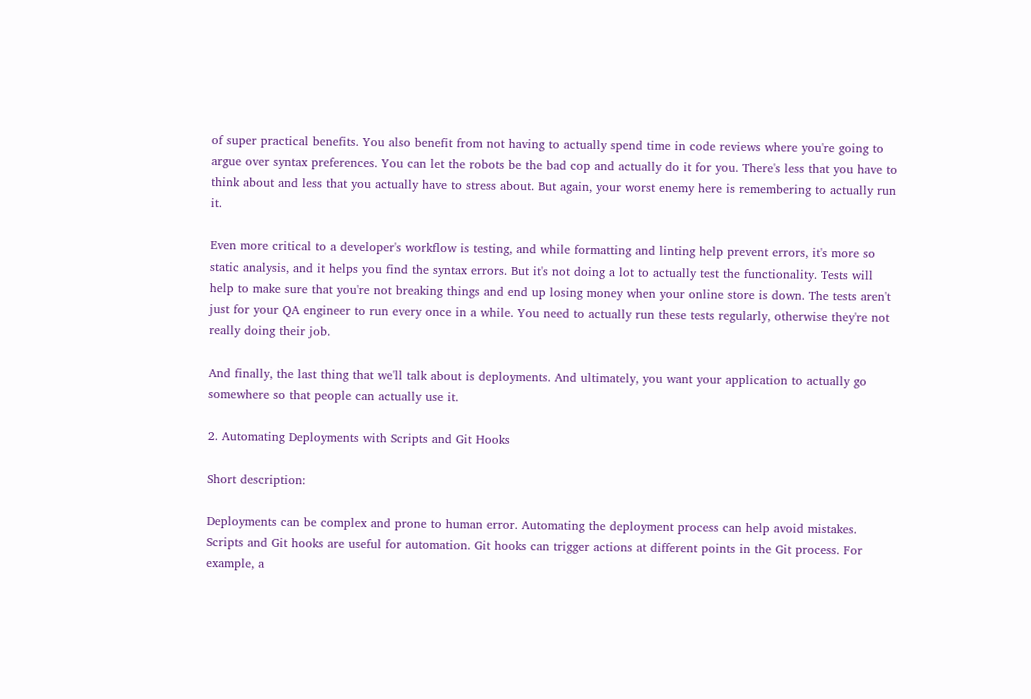of super practical benefits. You also benefit from not having to actually spend time in code reviews where you're going to argue over syntax preferences. You can let the robots be the bad cop and actually do it for you. There's less that you have to think about and less that you actually have to stress about. But again, your worst enemy here is remembering to actually run it.

Even more critical to a developer's workflow is testing, and while formatting and linting help prevent errors, it's more so static analysis, and it helps you find the syntax errors. But it's not doing a lot to actually test the functionality. Tests will help to make sure that you're not breaking things and end up losing money when your online store is down. The tests aren't just for your QA engineer to run every once in a while. You need to actually run these tests regularly, otherwise they're not really doing their job.

And finally, the last thing that we'll talk about is deployments. And ultimately, you want your application to actually go somewhere so that people can actually use it.

2. Automating Deployments with Scripts and Git Hooks

Short description:

Deployments can be complex and prone to human error. Automating the deployment process can help avoid mistakes. Scripts and Git hooks are useful for automation. Git hooks can trigger actions at different points in the Git process. For example, a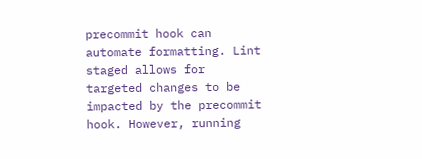precommit hook can automate formatting. Lint staged allows for targeted changes to be impacted by the precommit hook. However, running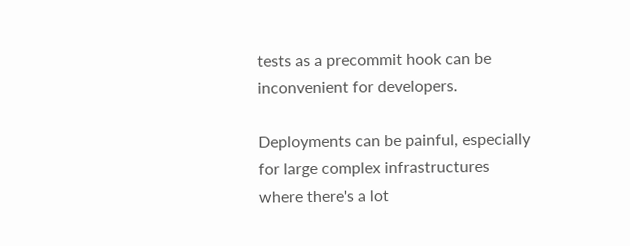tests as a precommit hook can be inconvenient for developers.

Deployments can be painful, especially for large complex infrastructures where there's a lot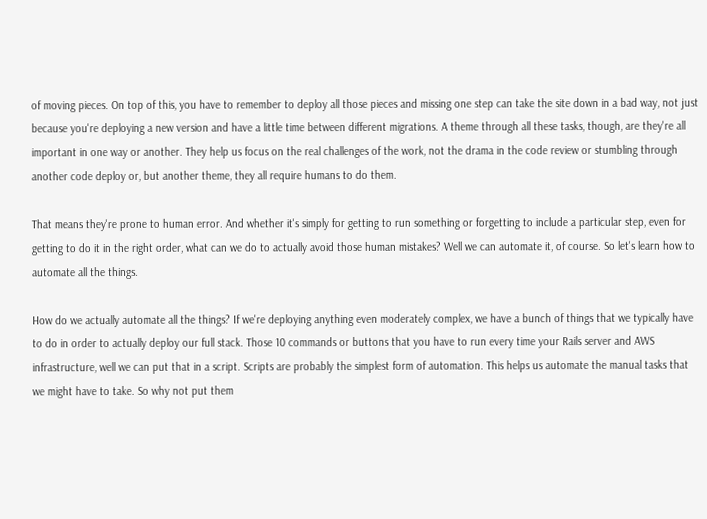of moving pieces. On top of this, you have to remember to deploy all those pieces and missing one step can take the site down in a bad way, not just because you're deploying a new version and have a little time between different migrations. A theme through all these tasks, though, are they're all important in one way or another. They help us focus on the real challenges of the work, not the drama in the code review or stumbling through another code deploy or, but another theme, they all require humans to do them.

That means they're prone to human error. And whether it's simply for getting to run something or forgetting to include a particular step, even for getting to do it in the right order, what can we do to actually avoid those human mistakes? Well we can automate it, of course. So let's learn how to automate all the things.

How do we actually automate all the things? If we're deploying anything even moderately complex, we have a bunch of things that we typically have to do in order to actually deploy our full stack. Those 10 commands or buttons that you have to run every time your Rails server and AWS infrastructure, well we can put that in a script. Scripts are probably the simplest form of automation. This helps us automate the manual tasks that we might have to take. So why not put them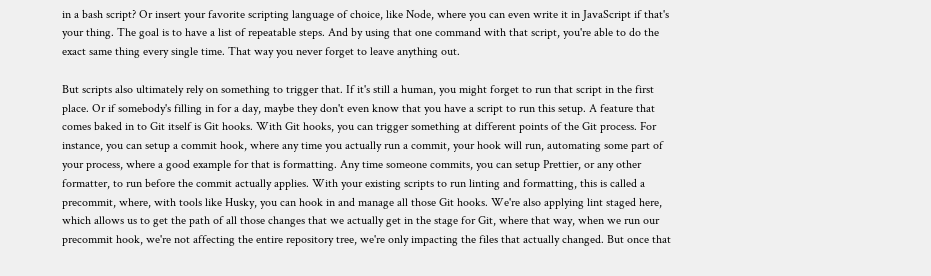in a bash script? Or insert your favorite scripting language of choice, like Node, where you can even write it in JavaScript if that's your thing. The goal is to have a list of repeatable steps. And by using that one command with that script, you're able to do the exact same thing every single time. That way you never forget to leave anything out.

But scripts also ultimately rely on something to trigger that. If it's still a human, you might forget to run that script in the first place. Or if somebody's filling in for a day, maybe they don't even know that you have a script to run this setup. A feature that comes baked in to Git itself is Git hooks. With Git hooks, you can trigger something at different points of the Git process. For instance, you can setup a commit hook, where any time you actually run a commit, your hook will run, automating some part of your process, where a good example for that is formatting. Any time someone commits, you can setup Prettier, or any other formatter, to run before the commit actually applies. With your existing scripts to run linting and formatting, this is called a precommit, where, with tools like Husky, you can hook in and manage all those Git hooks. We're also applying lint staged here, which allows us to get the path of all those changes that we actually get in the stage for Git, where that way, when we run our precommit hook, we're not affecting the entire repository tree, we're only impacting the files that actually changed. But once that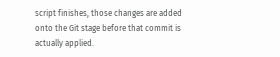script finishes, those changes are added onto the Git stage before that commit is actually applied.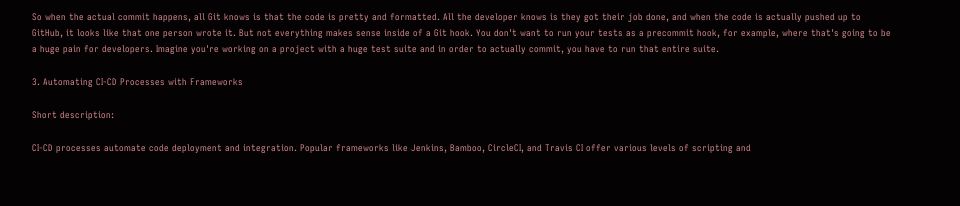So when the actual commit happens, all Git knows is that the code is pretty and formatted. All the developer knows is they got their job done, and when the code is actually pushed up to GitHub, it looks like that one person wrote it. But not everything makes sense inside of a Git hook. You don't want to run your tests as a precommit hook, for example, where that's going to be a huge pain for developers. Imagine you're working on a project with a huge test suite and in order to actually commit, you have to run that entire suite.

3. Automating CI-CD Processes with Frameworks

Short description:

CI-CD processes automate code deployment and integration. Popular frameworks like Jenkins, Bamboo, CircleCI, and Travis CI offer various levels of scripting and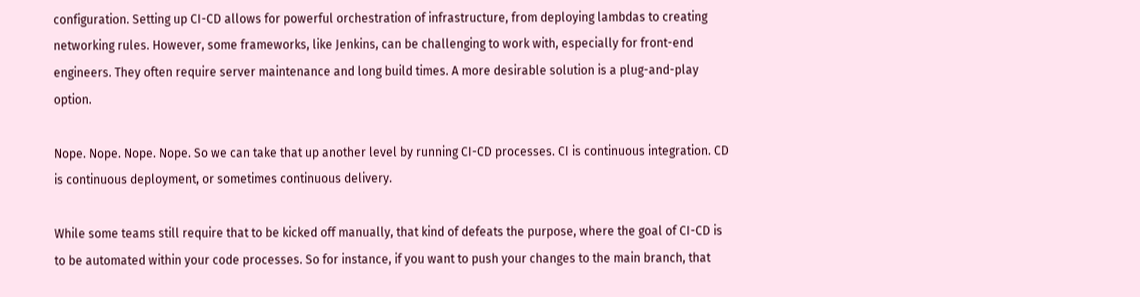configuration. Setting up CI-CD allows for powerful orchestration of infrastructure, from deploying lambdas to creating networking rules. However, some frameworks, like Jenkins, can be challenging to work with, especially for front-end engineers. They often require server maintenance and long build times. A more desirable solution is a plug-and-play option.

Nope. Nope. Nope. Nope. So we can take that up another level by running CI-CD processes. CI is continuous integration. CD is continuous deployment, or sometimes continuous delivery.

While some teams still require that to be kicked off manually, that kind of defeats the purpose, where the goal of CI-CD is to be automated within your code processes. So for instance, if you want to push your changes to the main branch, that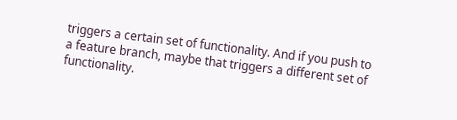triggers a certain set of functionality. And if you push to a feature branch, maybe that triggers a different set of functionality.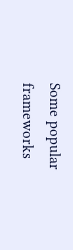Some popular frameworks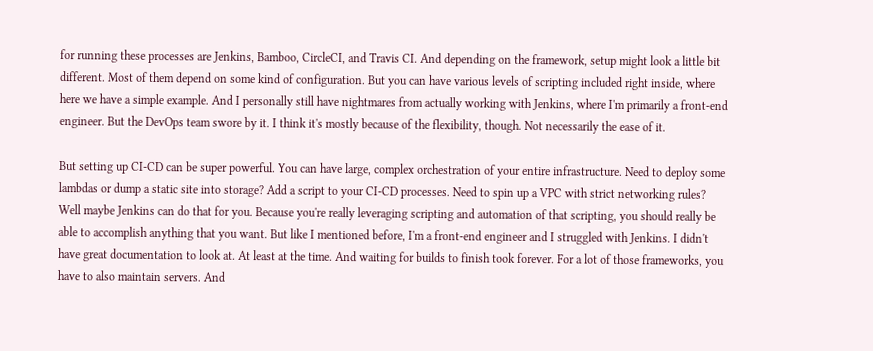for running these processes are Jenkins, Bamboo, CircleCI, and Travis CI. And depending on the framework, setup might look a little bit different. Most of them depend on some kind of configuration. But you can have various levels of scripting included right inside, where here we have a simple example. And I personally still have nightmares from actually working with Jenkins, where I'm primarily a front-end engineer. But the DevOps team swore by it. I think it's mostly because of the flexibility, though. Not necessarily the ease of it.

But setting up CI-CD can be super powerful. You can have large, complex orchestration of your entire infrastructure. Need to deploy some lambdas or dump a static site into storage? Add a script to your CI-CD processes. Need to spin up a VPC with strict networking rules? Well maybe Jenkins can do that for you. Because you're really leveraging scripting and automation of that scripting, you should really be able to accomplish anything that you want. But like I mentioned before, I'm a front-end engineer and I struggled with Jenkins. I didn't have great documentation to look at. At least at the time. And waiting for builds to finish took forever. For a lot of those frameworks, you have to also maintain servers. And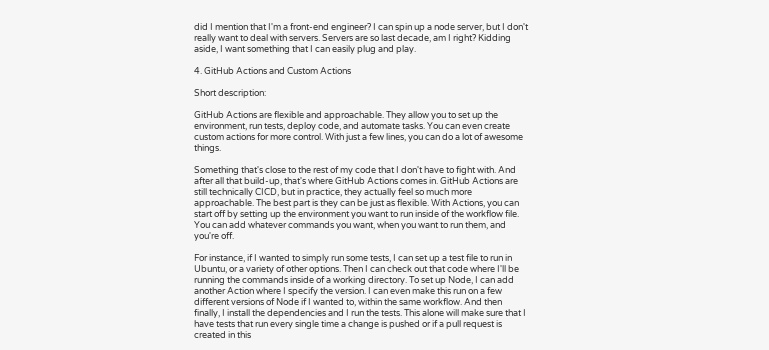did I mention that I'm a front-end engineer? I can spin up a node server, but I don't really want to deal with servers. Servers are so last decade, am I right? Kidding aside, I want something that I can easily plug and play.

4. GitHub Actions and Custom Actions

Short description:

GitHub Actions are flexible and approachable. They allow you to set up the environment, run tests, deploy code, and automate tasks. You can even create custom actions for more control. With just a few lines, you can do a lot of awesome things.

Something that's close to the rest of my code that I don't have to fight with. And after all that build-up, that's where GitHub Actions comes in. GitHub Actions are still technically CICD, but in practice, they actually feel so much more approachable. The best part is they can be just as flexible. With Actions, you can start off by setting up the environment you want to run inside of the workflow file. You can add whatever commands you want, when you want to run them, and you're off.

For instance, if I wanted to simply run some tests, I can set up a test file to run in Ubuntu, or a variety of other options. Then I can check out that code where I'll be running the commands inside of a working directory. To set up Node, I can add another Action where I specify the version. I can even make this run on a few different versions of Node if I wanted to, within the same workflow. And then finally, I install the dependencies and I run the tests. This alone will make sure that I have tests that run every single time a change is pushed or if a pull request is created in this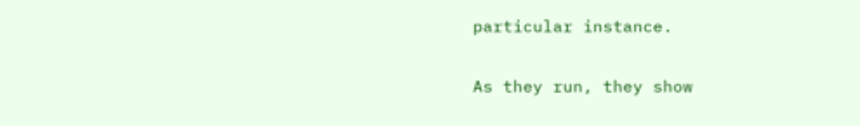particular instance.

As they run, they show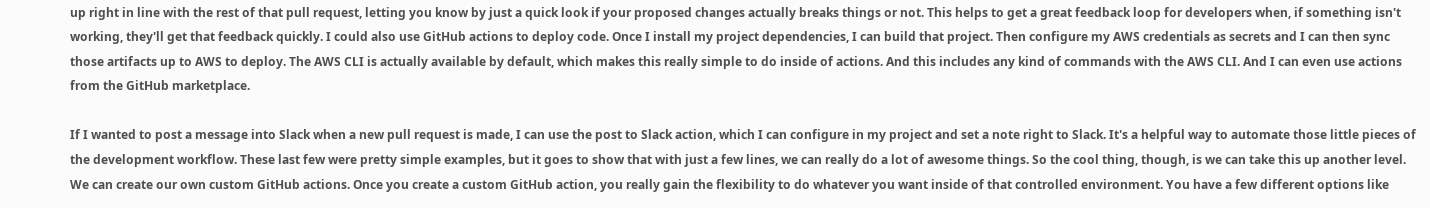up right in line with the rest of that pull request, letting you know by just a quick look if your proposed changes actually breaks things or not. This helps to get a great feedback loop for developers when, if something isn't working, they'll get that feedback quickly. I could also use GitHub actions to deploy code. Once I install my project dependencies, I can build that project. Then configure my AWS credentials as secrets and I can then sync those artifacts up to AWS to deploy. The AWS CLI is actually available by default, which makes this really simple to do inside of actions. And this includes any kind of commands with the AWS CLI. And I can even use actions from the GitHub marketplace.

If I wanted to post a message into Slack when a new pull request is made, I can use the post to Slack action, which I can configure in my project and set a note right to Slack. It's a helpful way to automate those little pieces of the development workflow. These last few were pretty simple examples, but it goes to show that with just a few lines, we can really do a lot of awesome things. So the cool thing, though, is we can take this up another level. We can create our own custom GitHub actions. Once you create a custom GitHub action, you really gain the flexibility to do whatever you want inside of that controlled environment. You have a few different options like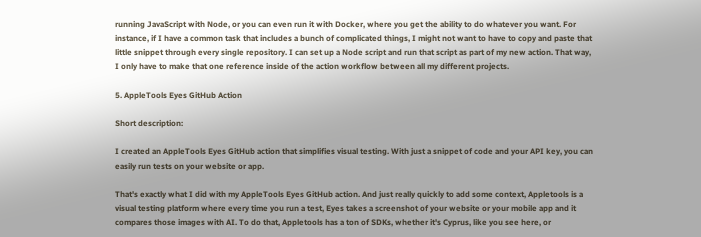running JavaScript with Node, or you can even run it with Docker, where you get the ability to do whatever you want. For instance, if I have a common task that includes a bunch of complicated things, I might not want to have to copy and paste that little snippet through every single repository. I can set up a Node script and run that script as part of my new action. That way, I only have to make that one reference inside of the action workflow between all my different projects.

5. AppleTools Eyes GitHub Action

Short description:

I created an AppleTools Eyes GitHub action that simplifies visual testing. With just a snippet of code and your API key, you can easily run tests on your website or app.

That's exactly what I did with my AppleTools Eyes GitHub action. And just really quickly to add some context, Appletools is a visual testing platform where every time you run a test, Eyes takes a screenshot of your website or your mobile app and it compares those images with AI. To do that, Appletools has a ton of SDKs, whether it's Cyprus, like you see here, or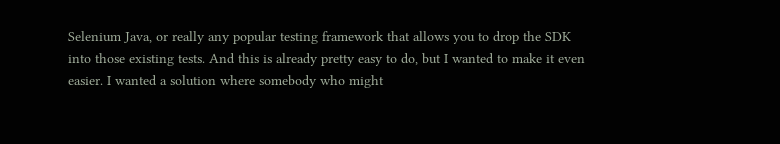Selenium Java, or really any popular testing framework that allows you to drop the SDK into those existing tests. And this is already pretty easy to do, but I wanted to make it even easier. I wanted a solution where somebody who might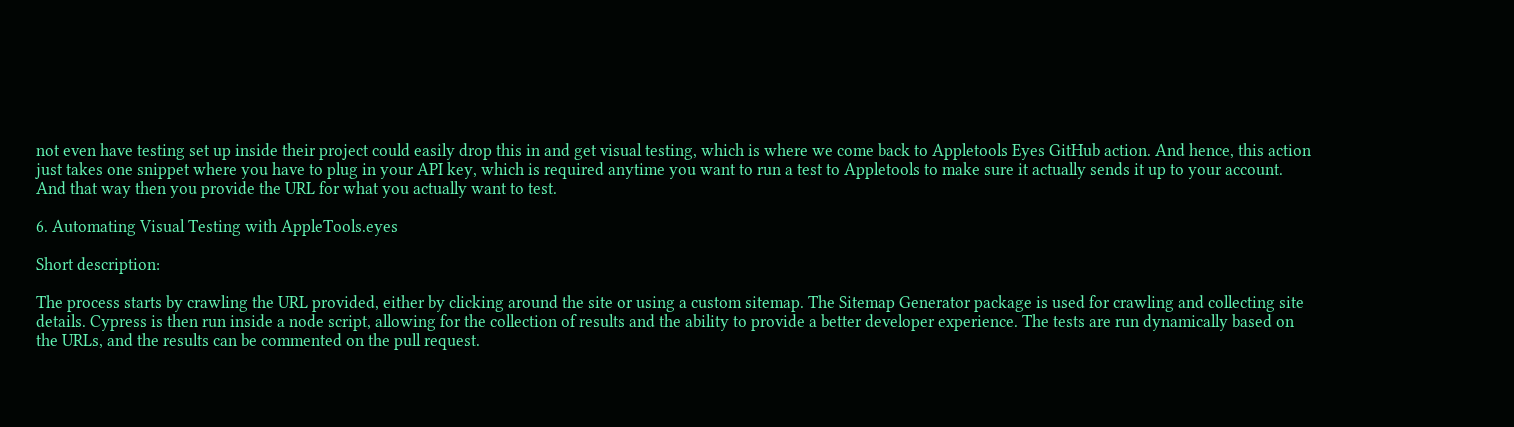not even have testing set up inside their project could easily drop this in and get visual testing, which is where we come back to Appletools Eyes GitHub action. And hence, this action just takes one snippet where you have to plug in your API key, which is required anytime you want to run a test to Appletools to make sure it actually sends it up to your account. And that way then you provide the URL for what you actually want to test.

6. Automating Visual Testing with AppleTools.eyes

Short description:

The process starts by crawling the URL provided, either by clicking around the site or using a custom sitemap. The Sitemap Generator package is used for crawling and collecting site details. Cypress is then run inside a node script, allowing for the collection of results and the ability to provide a better developer experience. The tests are run dynamically based on the URLs, and the results can be commented on the pull request.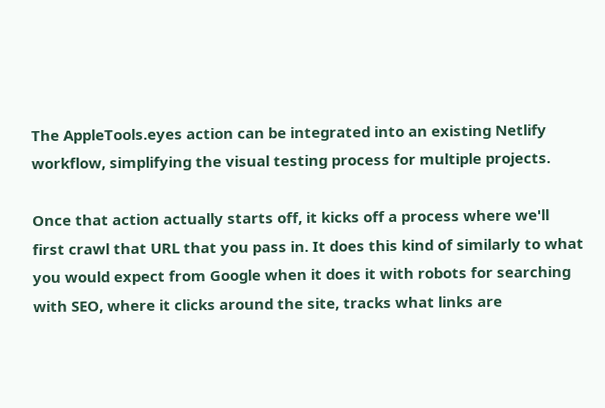The AppleTools.eyes action can be integrated into an existing Netlify workflow, simplifying the visual testing process for multiple projects.

Once that action actually starts off, it kicks off a process where we'll first crawl that URL that you pass in. It does this kind of similarly to what you would expect from Google when it does it with robots for searching with SEO, where it clicks around the site, tracks what links are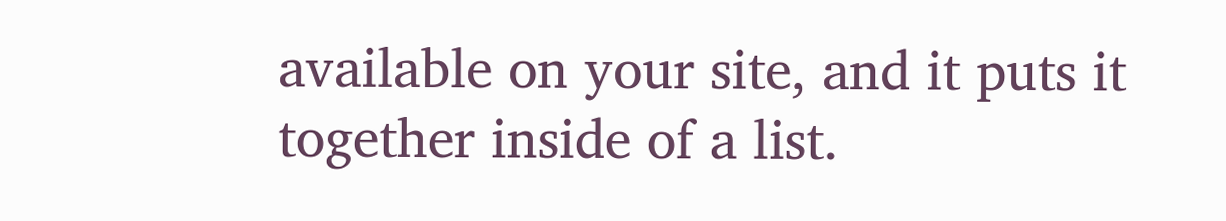available on your site, and it puts it together inside of a list.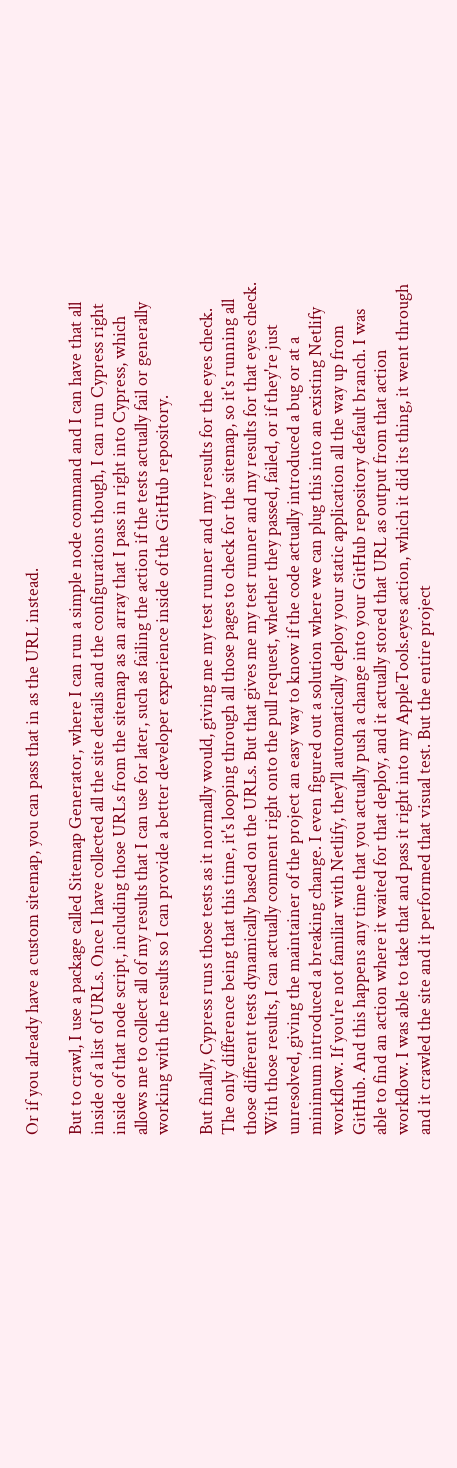Or if you already have a custom sitemap, you can pass that in as the URL instead.

But to crawl, I use a package called Sitemap Generator, where I can run a simple node command and I can have that all inside of a list of URLs. Once I have collected all the site details and the configurations though, I can run Cypress right inside of that node script, including those URLs from the sitemap as an array that I pass in right into Cypress, which allows me to collect all of my results that I can use for later, such as failing the action if the tests actually fail or generally working with the results so I can provide a better developer experience inside of the GitHub repository.

But finally, Cypress runs those tests as it normally would, giving me my test runner and my results for the eyes check. The only difference being that this time, it's looping through all those pages to check for the sitemap, so it's running all those different tests dynamically based on the URLs. But that gives me my test runner and my results for that eyes check. With those results, I can actually comment right onto the pull request, whether they passed, failed, or if they're just unresolved, giving the maintainer of the project an easy way to know if the code actually introduced a bug or at a minimum introduced a breaking change. I even figured out a solution where we can plug this into an existing Netlify workflow. If you're not familiar with Netlify, they'll automatically deploy your static application all the way up from GitHub. And this happens any time that you actually push a change into your GitHub repository default branch. I was able to find an action where it waited for that deploy, and it actually stored that URL as output from that action workflow. I was able to take that and pass it right into my AppleTools.eyes action, which it did its thing, it went through and it crawled the site and it performed that visual test. But the entire project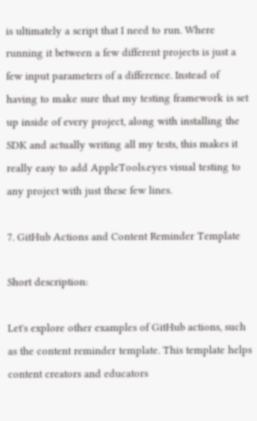is ultimately a script that I need to run. Where running it between a few different projects is just a few input parameters of a difference. Instead of having to make sure that my testing framework is set up inside of every project, along with installing the SDK and actually writing all my tests, this makes it really easy to add AppleTools.eyes visual testing to any project with just these few lines.

7. GitHub Actions and Content Reminder Template

Short description:

Let's explore other examples of GitHub actions, such as the content reminder template. This template helps content creators and educators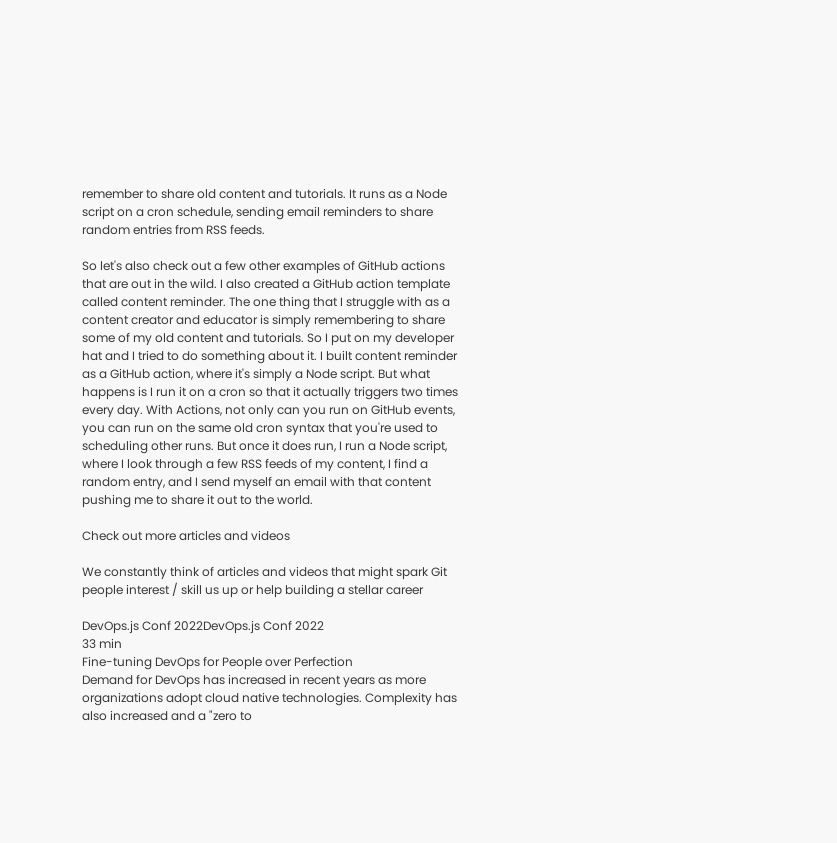remember to share old content and tutorials. It runs as a Node script on a cron schedule, sending email reminders to share random entries from RSS feeds.

So let's also check out a few other examples of GitHub actions that are out in the wild. I also created a GitHub action template called content reminder. The one thing that I struggle with as a content creator and educator is simply remembering to share some of my old content and tutorials. So I put on my developer hat and I tried to do something about it. I built content reminder as a GitHub action, where it's simply a Node script. But what happens is I run it on a cron so that it actually triggers two times every day. With Actions, not only can you run on GitHub events, you can run on the same old cron syntax that you're used to scheduling other runs. But once it does run, I run a Node script, where I look through a few RSS feeds of my content, I find a random entry, and I send myself an email with that content pushing me to share it out to the world.

Check out more articles and videos

We constantly think of articles and videos that might spark Git people interest / skill us up or help building a stellar career

DevOps.js Conf 2022DevOps.js Conf 2022
33 min
Fine-tuning DevOps for People over Perfection
Demand for DevOps has increased in recent years as more organizations adopt cloud native technologies. Complexity has also increased and a "zero to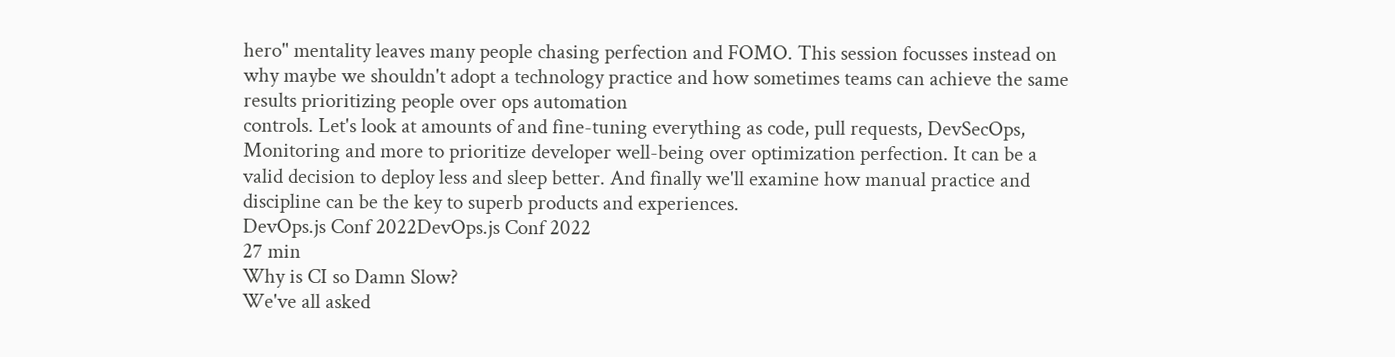hero" mentality leaves many people chasing perfection and FOMO. This session focusses instead on why maybe we shouldn't adopt a technology practice and how sometimes teams can achieve the same results prioritizing people over ops automation
controls. Let's look at amounts of and fine-tuning everything as code, pull requests, DevSecOps, Monitoring and more to prioritize developer well-being over optimization perfection. It can be a valid decision to deploy less and sleep better. And finally we'll examine how manual practice and discipline can be the key to superb products and experiences.
DevOps.js Conf 2022DevOps.js Conf 2022
27 min
Why is CI so Damn Slow?
We've all asked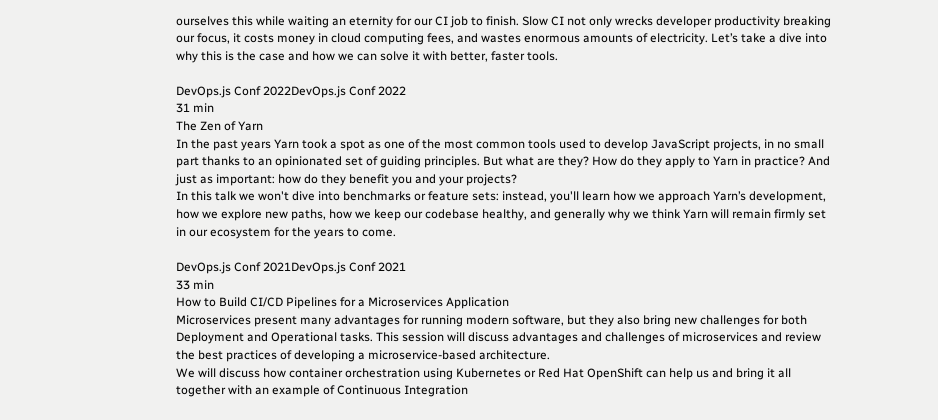ourselves this while waiting an eternity for our CI job to finish. Slow CI not only wrecks developer productivity breaking our focus, it costs money in cloud computing fees, and wastes enormous amounts of electricity. Let’s take a dive into why this is the case and how we can solve it with better, faster tools.

DevOps.js Conf 2022DevOps.js Conf 2022
31 min
The Zen of Yarn
In the past years Yarn took a spot as one of the most common tools used to develop JavaScript projects, in no small part thanks to an opinionated set of guiding principles. But what are they? How do they apply to Yarn in practice? And just as important: how do they benefit you and your projects?
In this talk we won't dive into benchmarks or feature sets: instead, you'll learn how we approach Yarn’s development, how we explore new paths, how we keep our codebase healthy, and generally why we think Yarn will remain firmly set in our ecosystem for the years to come.

DevOps.js Conf 2021DevOps.js Conf 2021
33 min
How to Build CI/CD Pipelines for a Microservices Application
Microservices present many advantages for running modern software, but they also bring new challenges for both Deployment and Operational tasks. This session will discuss advantages and challenges of microservices and review the best practices of developing a microservice-based architecture.
We will discuss how container orchestration using Kubernetes or Red Hat OpenShift can help us and bring it all together with an example of Continuous Integration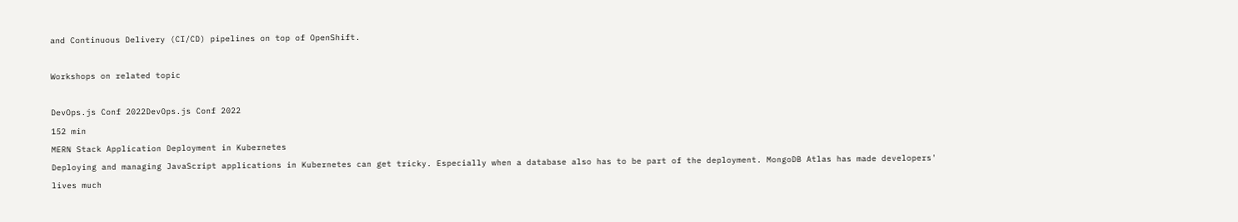and Continuous Delivery (CI/CD) pipelines on top of OpenShift.

Workshops on related topic

DevOps.js Conf 2022DevOps.js Conf 2022
152 min
MERN Stack Application Deployment in Kubernetes
Deploying and managing JavaScript applications in Kubernetes can get tricky. Especially when a database also has to be part of the deployment. MongoDB Atlas has made developers' lives much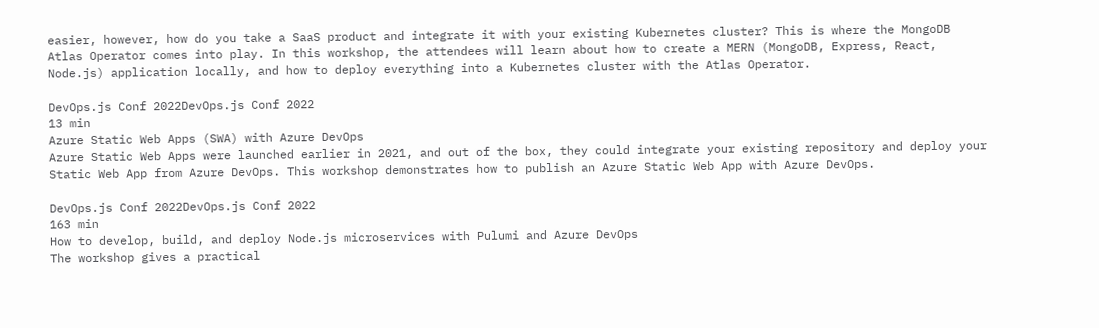easier, however, how do you take a SaaS product and integrate it with your existing Kubernetes cluster? This is where the MongoDB Atlas Operator comes into play. In this workshop, the attendees will learn about how to create a MERN (MongoDB, Express, React, Node.js) application locally, and how to deploy everything into a Kubernetes cluster with the Atlas Operator.

DevOps.js Conf 2022DevOps.js Conf 2022
13 min
Azure Static Web Apps (SWA) with Azure DevOps
Azure Static Web Apps were launched earlier in 2021, and out of the box, they could integrate your existing repository and deploy your Static Web App from Azure DevOps. This workshop demonstrates how to publish an Azure Static Web App with Azure DevOps.

DevOps.js Conf 2022DevOps.js Conf 2022
163 min
How to develop, build, and deploy Node.js microservices with Pulumi and Azure DevOps
The workshop gives a practical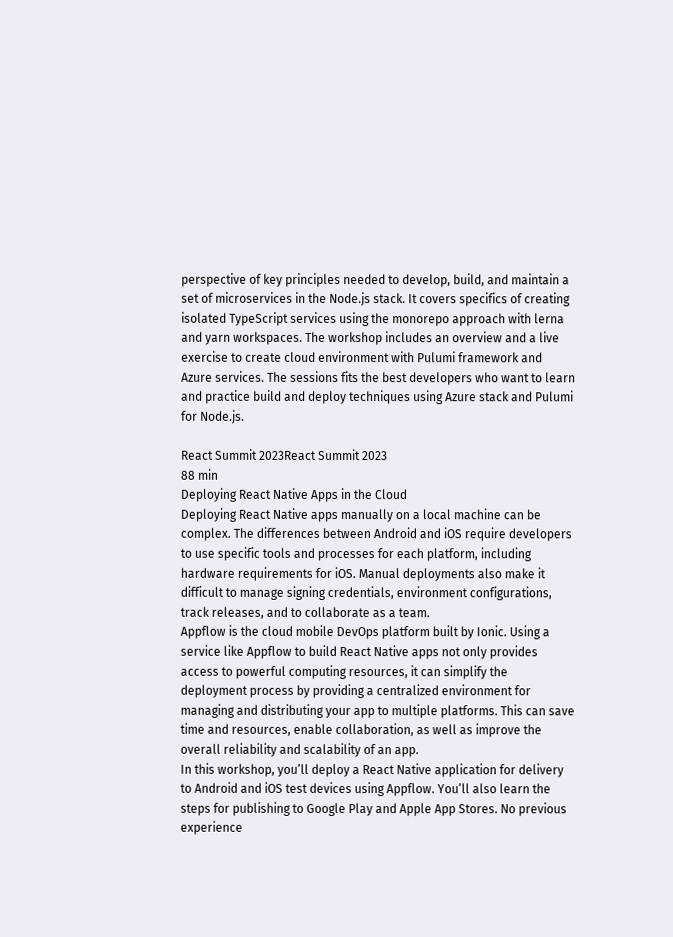perspective of key principles needed to develop, build, and maintain a set of microservices in the Node.js stack. It covers specifics of creating isolated TypeScript services using the monorepo approach with lerna and yarn workspaces. The workshop includes an overview and a live exercise to create cloud environment with Pulumi framework and Azure services. The sessions fits the best developers who want to learn and practice build and deploy techniques using Azure stack and Pulumi for Node.js.

React Summit 2023React Summit 2023
88 min
Deploying React Native Apps in the Cloud
Deploying React Native apps manually on a local machine can be complex. The differences between Android and iOS require developers to use specific tools and processes for each platform, including hardware requirements for iOS. Manual deployments also make it difficult to manage signing credentials, environment configurations, track releases, and to collaborate as a team.
Appflow is the cloud mobile DevOps platform built by Ionic. Using a service like Appflow to build React Native apps not only provides access to powerful computing resources, it can simplify the deployment process by providing a centralized environment for managing and distributing your app to multiple platforms. This can save time and resources, enable collaboration, as well as improve the overall reliability and scalability of an app.
In this workshop, you’ll deploy a React Native application for delivery to Android and iOS test devices using Appflow. You’ll also learn the steps for publishing to Google Play and Apple App Stores. No previous experience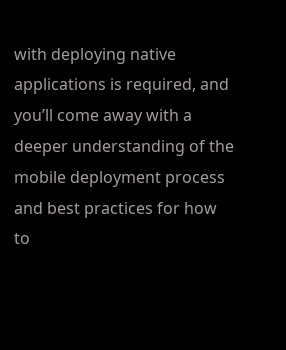with deploying native applications is required, and you’ll come away with a deeper understanding of the mobile deployment process and best practices for how to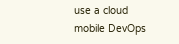use a cloud mobile DevOps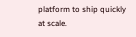platform to ship quickly at scale.